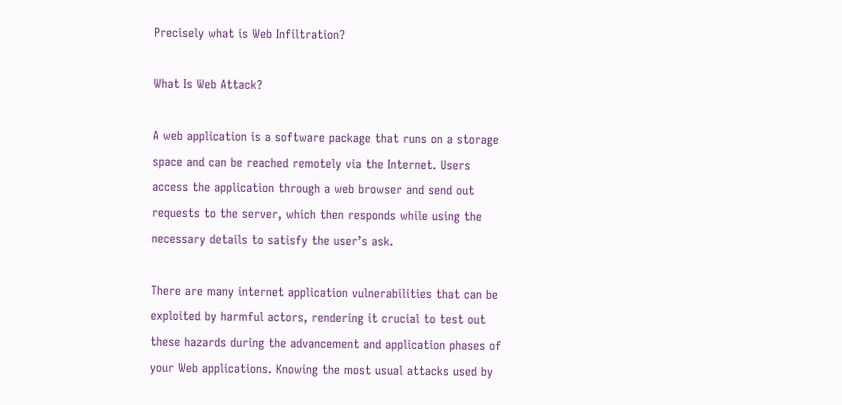Precisely what is Web Infiltration?

What Is Web Attack?

A web application is a software package that runs on a storage space and can be reached remotely via the Internet. Users access the application through a web browser and send out requests to the server, which then responds while using the necessary details to satisfy the user’s ask.

There are many internet application vulnerabilities that can be exploited by harmful actors, rendering it crucial to test out these hazards during the advancement and application phases of your Web applications. Knowing the most usual attacks used by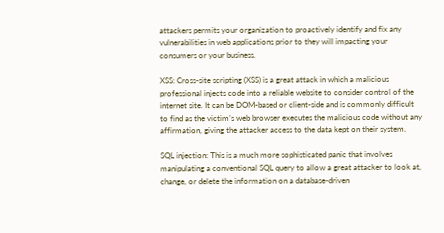attackers permits your organization to proactively identify and fix any vulnerabilities in web applications prior to they will impacting your consumers or your business.

XSS: Cross-site scripting (XSS) is a great attack in which a malicious professional injects code into a reliable website to consider control of the internet site. It can be DOM-based or client-side and is commonly difficult to find as the victim’s web browser executes the malicious code without any affirmation, giving the attacker access to the data kept on their system.

SQL injection: This is a much more sophisticated panic that involves manipulating a conventional SQL query to allow a great attacker to look at, change, or delete the information on a database-driven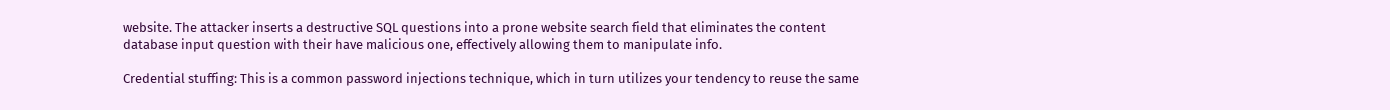website. The attacker inserts a destructive SQL questions into a prone website search field that eliminates the content database input question with their have malicious one, effectively allowing them to manipulate info.

Credential stuffing: This is a common password injections technique, which in turn utilizes your tendency to reuse the same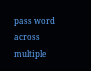pass word across multiple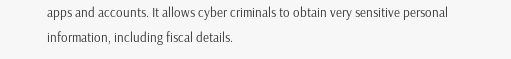apps and accounts. It allows cyber criminals to obtain very sensitive personal information, including fiscal details.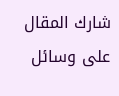شارك المقال على وسائل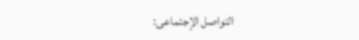التواصل الإجتماعى: